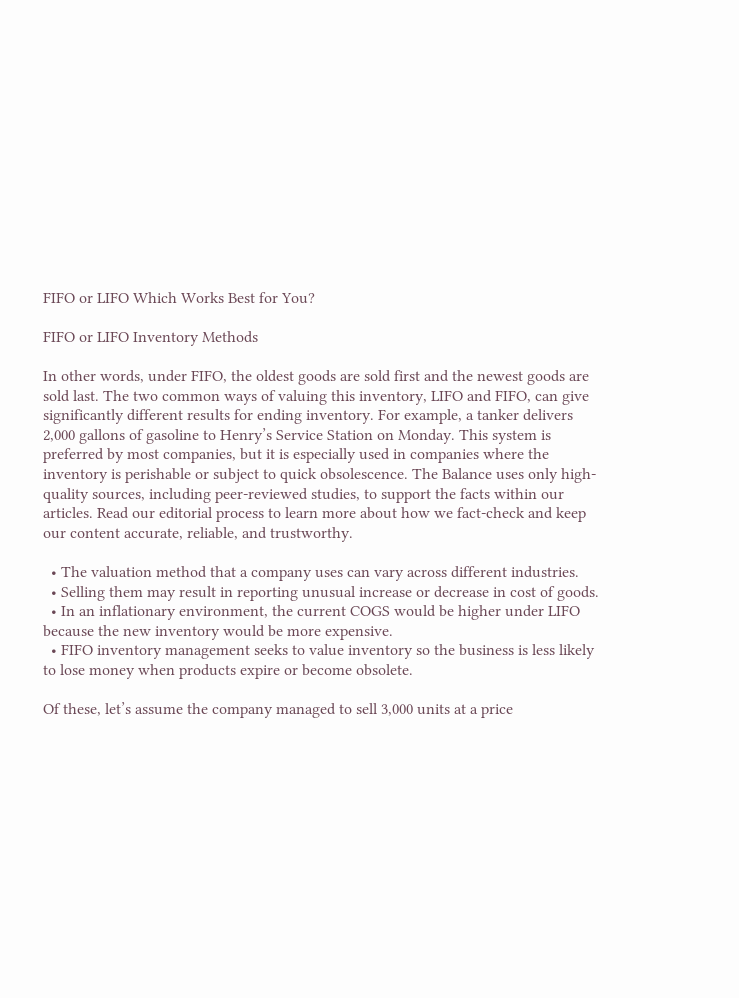FIFO or LIFO Which Works Best for You?

FIFO or LIFO Inventory Methods

In other words, under FIFO, the oldest goods are sold first and the newest goods are sold last. The two common ways of valuing this inventory, LIFO and FIFO, can give significantly different results for ending inventory. For example, a tanker delivers 2,000 gallons of gasoline to Henry’s Service Station on Monday. This system is preferred by most companies, but it is especially used in companies where the inventory is perishable or subject to quick obsolescence. The Balance uses only high-quality sources, including peer-reviewed studies, to support the facts within our articles. Read our editorial process to learn more about how we fact-check and keep our content accurate, reliable, and trustworthy.

  • The valuation method that a company uses can vary across different industries.
  • Selling them may result in reporting unusual increase or decrease in cost of goods.
  • In an inflationary environment, the current COGS would be higher under LIFO because the new inventory would be more expensive.
  • FIFO inventory management seeks to value inventory so the business is less likely to lose money when products expire or become obsolete.

Of these, let’s assume the company managed to sell 3,000 units at a price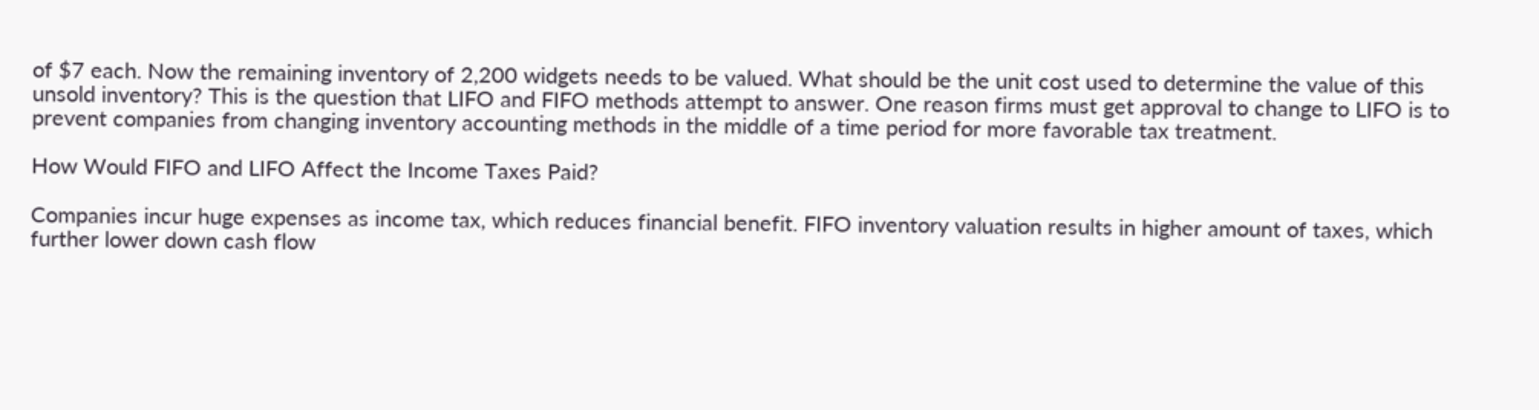of $7 each. Now the remaining inventory of 2,200 widgets needs to be valued. What should be the unit cost used to determine the value of this unsold inventory? This is the question that LIFO and FIFO methods attempt to answer. One reason firms must get approval to change to LIFO is to prevent companies from changing inventory accounting methods in the middle of a time period for more favorable tax treatment.

How Would FIFO and LIFO Affect the Income Taxes Paid?

Companies incur huge expenses as income tax, which reduces financial benefit. FIFO inventory valuation results in higher amount of taxes, which further lower down cash flow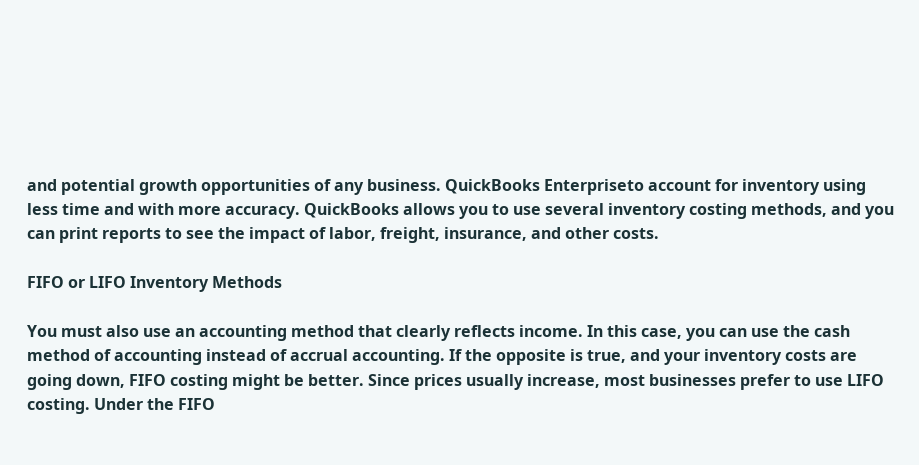and potential growth opportunities of any business. QuickBooks Enterpriseto account for inventory using less time and with more accuracy. QuickBooks allows you to use several inventory costing methods, and you can print reports to see the impact of labor, freight, insurance, and other costs.

FIFO or LIFO Inventory Methods

You must also use an accounting method that clearly reflects income. In this case, you can use the cash method of accounting instead of accrual accounting. If the opposite is true, and your inventory costs are going down, FIFO costing might be better. Since prices usually increase, most businesses prefer to use LIFO costing. Under the FIFO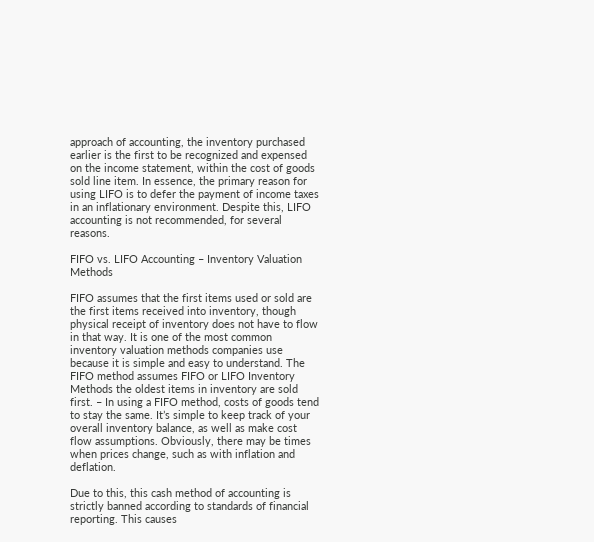approach of accounting, the inventory purchased earlier is the first to be recognized and expensed on the income statement, within the cost of goods sold line item. In essence, the primary reason for using LIFO is to defer the payment of income taxes in an inflationary environment. Despite this, LIFO accounting is not recommended, for several reasons.

FIFO vs. LIFO Accounting – Inventory Valuation Methods

FIFO assumes that the first items used or sold are the first items received into inventory, though physical receipt of inventory does not have to flow in that way. It is one of the most common inventory valuation methods companies use because it is simple and easy to understand. The FIFO method assumes FIFO or LIFO Inventory Methods the oldest items in inventory are sold first. – In using a FIFO method, costs of goods tend to stay the same. It’s simple to keep track of your overall inventory balance, as well as make cost flow assumptions. Obviously, there may be times when prices change, such as with inflation and deflation.

Due to this, this cash method of accounting is strictly banned according to standards of financial reporting. This causes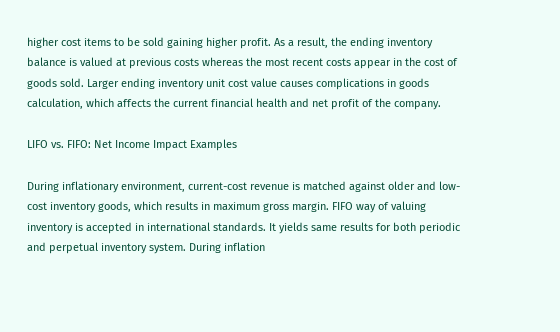higher cost items to be sold gaining higher profit. As a result, the ending inventory balance is valued at previous costs whereas the most recent costs appear in the cost of goods sold. Larger ending inventory unit cost value causes complications in goods calculation, which affects the current financial health and net profit of the company.

LIFO vs. FIFO: Net Income Impact Examples

During inflationary environment, current-cost revenue is matched against older and low-cost inventory goods, which results in maximum gross margin. FIFO way of valuing inventory is accepted in international standards. It yields same results for both periodic and perpetual inventory system. During inflation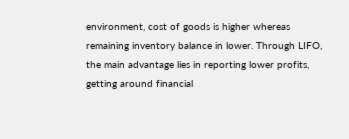environment, cost of goods is higher whereas remaining inventory balance in lower. Through LIFO, the main advantage lies in reporting lower profits, getting around financial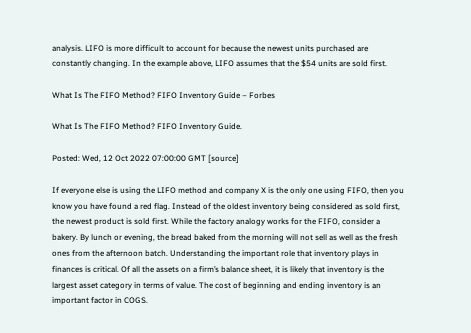analysis. LIFO is more difficult to account for because the newest units purchased are constantly changing. In the example above, LIFO assumes that the $54 units are sold first.

What Is The FIFO Method? FIFO Inventory Guide – Forbes

What Is The FIFO Method? FIFO Inventory Guide.

Posted: Wed, 12 Oct 2022 07:00:00 GMT [source]

If everyone else is using the LIFO method and company X is the only one using FIFO, then you know you have found a red flag. Instead of the oldest inventory being considered as sold first, the newest product is sold first. While the factory analogy works for the FIFO, consider a bakery. By lunch or evening, the bread baked from the morning will not sell as well as the fresh ones from the afternoon batch. Understanding the important role that inventory plays in finances is critical. Of all the assets on a firm’s balance sheet, it is likely that inventory is the largest asset category in terms of value. The cost of beginning and ending inventory is an important factor in COGS.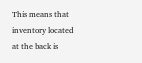This means that inventory located at the back is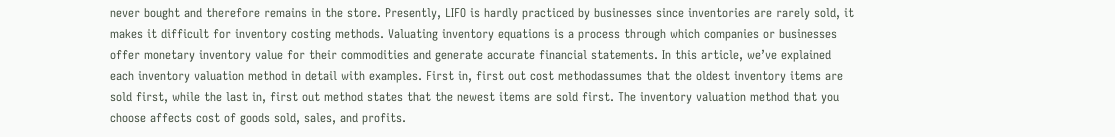never bought and therefore remains in the store. Presently, LIFO is hardly practiced by businesses since inventories are rarely sold, it makes it difficult for inventory costing methods. Valuating inventory equations is a process through which companies or businesses offer monetary inventory value for their commodities and generate accurate financial statements. In this article, we’ve explained each inventory valuation method in detail with examples. First in, first out cost methodassumes that the oldest inventory items are sold first, while the last in, first out method states that the newest items are sold first. The inventory valuation method that you choose affects cost of goods sold, sales, and profits.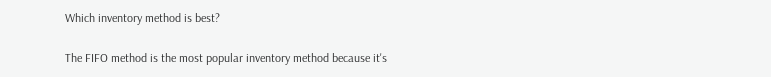Which inventory method is best?

The FIFO method is the most popular inventory method because it's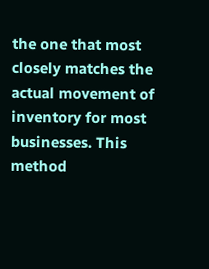the one that most closely matches the actual movement of inventory for most businesses. This method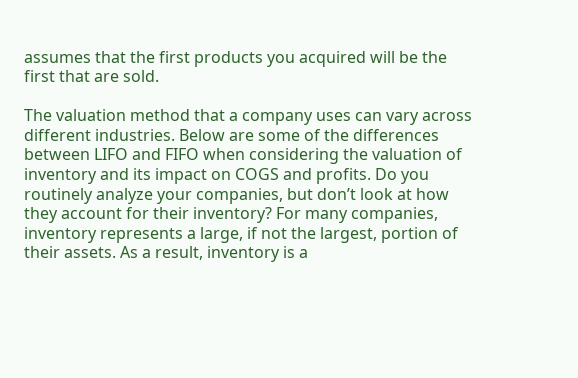assumes that the first products you acquired will be the first that are sold.

The valuation method that a company uses can vary across different industries. Below are some of the differences between LIFO and FIFO when considering the valuation of inventory and its impact on COGS and profits. Do you routinely analyze your companies, but don’t look at how they account for their inventory? For many companies, inventory represents a large, if not the largest, portion of their assets. As a result, inventory is a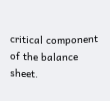critical component of the balance sheet.